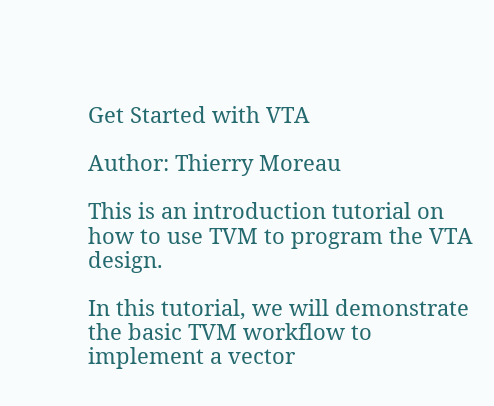Get Started with VTA

Author: Thierry Moreau

This is an introduction tutorial on how to use TVM to program the VTA design.

In this tutorial, we will demonstrate the basic TVM workflow to implement a vector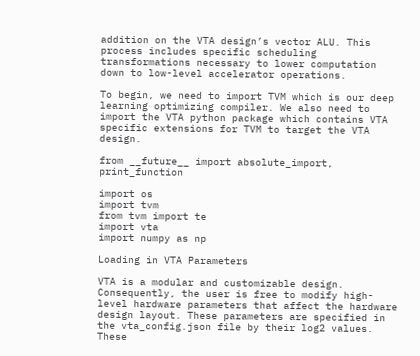addition on the VTA design’s vector ALU. This process includes specific scheduling transformations necessary to lower computation down to low-level accelerator operations.

To begin, we need to import TVM which is our deep learning optimizing compiler. We also need to import the VTA python package which contains VTA specific extensions for TVM to target the VTA design.

from __future__ import absolute_import, print_function

import os
import tvm
from tvm import te
import vta
import numpy as np

Loading in VTA Parameters

VTA is a modular and customizable design. Consequently, the user is free to modify high-level hardware parameters that affect the hardware design layout. These parameters are specified in the vta_config.json file by their log2 values. These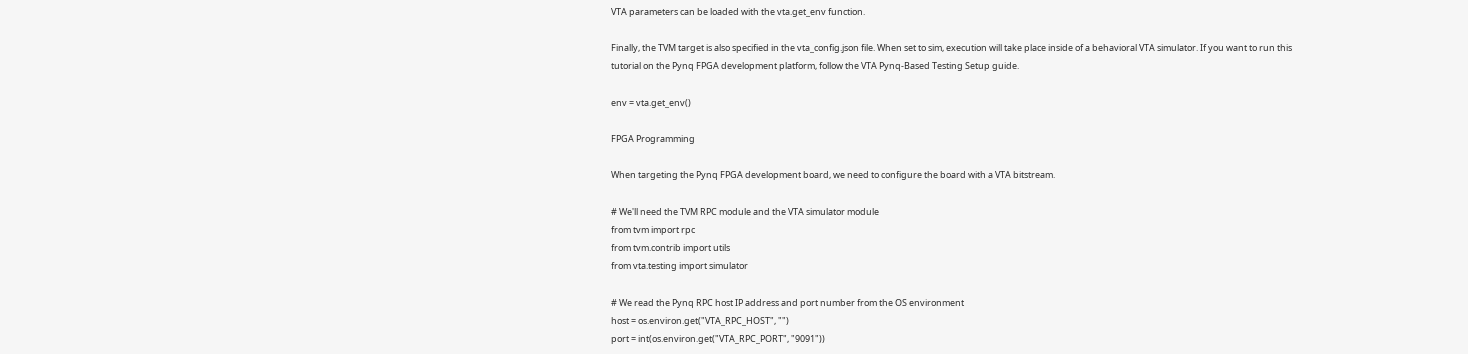VTA parameters can be loaded with the vta.get_env function.

Finally, the TVM target is also specified in the vta_config.json file. When set to sim, execution will take place inside of a behavioral VTA simulator. If you want to run this tutorial on the Pynq FPGA development platform, follow the VTA Pynq-Based Testing Setup guide.

env = vta.get_env()

FPGA Programming

When targeting the Pynq FPGA development board, we need to configure the board with a VTA bitstream.

# We'll need the TVM RPC module and the VTA simulator module
from tvm import rpc
from tvm.contrib import utils
from vta.testing import simulator

# We read the Pynq RPC host IP address and port number from the OS environment
host = os.environ.get("VTA_RPC_HOST", "")
port = int(os.environ.get("VTA_RPC_PORT", "9091"))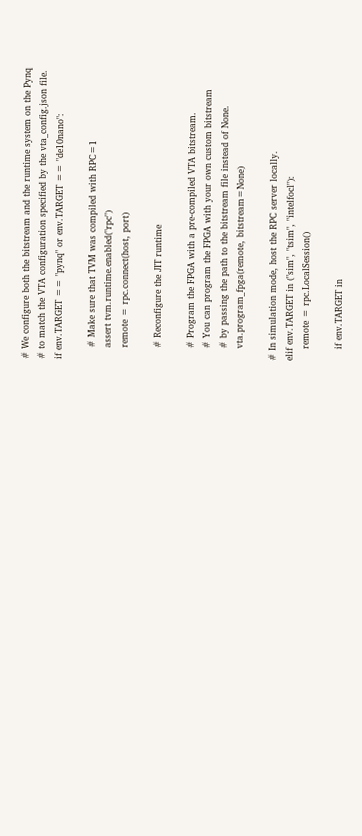# We configure both the bitstream and the runtime system on the Pynq
# to match the VTA configuration specified by the vta_config.json file.
if env.TARGET == "pynq" or env.TARGET == "de10nano":

    # Make sure that TVM was compiled with RPC=1
    assert tvm.runtime.enabled("rpc")
    remote = rpc.connect(host, port)

    # Reconfigure the JIT runtime

    # Program the FPGA with a pre-compiled VTA bitstream.
    # You can program the FPGA with your own custom bitstream
    # by passing the path to the bitstream file instead of None.
    vta.program_fpga(remote, bitstream=None)

# In simulation mode, host the RPC server locally.
elif env.TARGET in ("sim", "tsim", "intelfocl"):
    remote = rpc.LocalSession()

    if env.TARGET in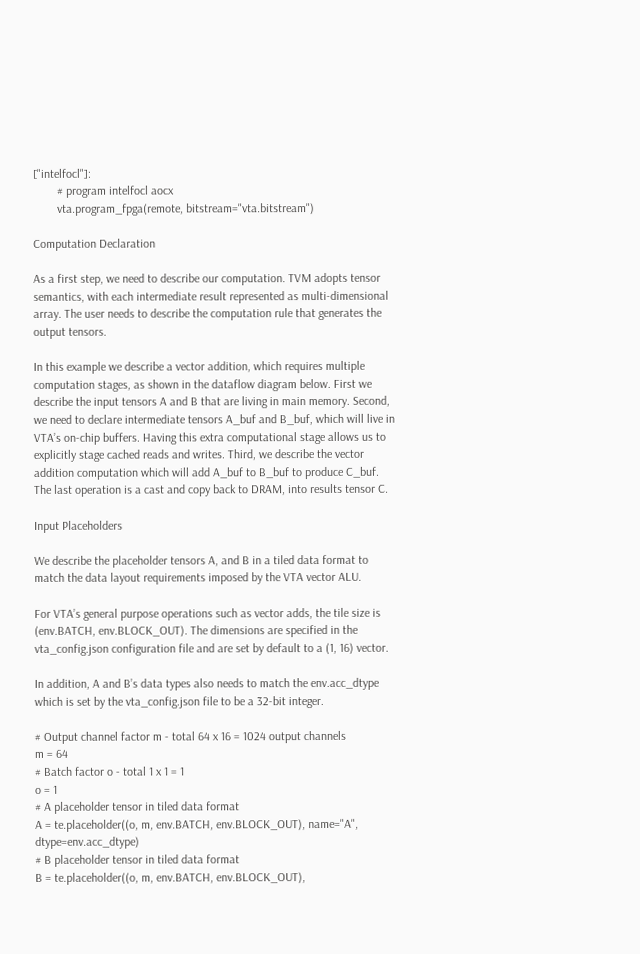["intelfocl"]:
        # program intelfocl aocx
        vta.program_fpga(remote, bitstream="vta.bitstream")

Computation Declaration

As a first step, we need to describe our computation. TVM adopts tensor semantics, with each intermediate result represented as multi-dimensional array. The user needs to describe the computation rule that generates the output tensors.

In this example we describe a vector addition, which requires multiple computation stages, as shown in the dataflow diagram below. First we describe the input tensors A and B that are living in main memory. Second, we need to declare intermediate tensors A_buf and B_buf, which will live in VTA’s on-chip buffers. Having this extra computational stage allows us to explicitly stage cached reads and writes. Third, we describe the vector addition computation which will add A_buf to B_buf to produce C_buf. The last operation is a cast and copy back to DRAM, into results tensor C.

Input Placeholders

We describe the placeholder tensors A, and B in a tiled data format to match the data layout requirements imposed by the VTA vector ALU.

For VTA’s general purpose operations such as vector adds, the tile size is (env.BATCH, env.BLOCK_OUT). The dimensions are specified in the vta_config.json configuration file and are set by default to a (1, 16) vector.

In addition, A and B’s data types also needs to match the env.acc_dtype which is set by the vta_config.json file to be a 32-bit integer.

# Output channel factor m - total 64 x 16 = 1024 output channels
m = 64
# Batch factor o - total 1 x 1 = 1
o = 1
# A placeholder tensor in tiled data format
A = te.placeholder((o, m, env.BATCH, env.BLOCK_OUT), name="A", dtype=env.acc_dtype)
# B placeholder tensor in tiled data format
B = te.placeholder((o, m, env.BATCH, env.BLOCK_OUT),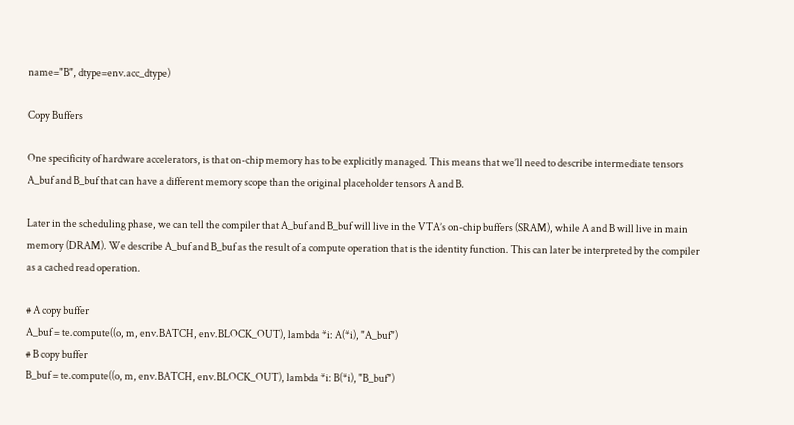name="B", dtype=env.acc_dtype)

Copy Buffers

One specificity of hardware accelerators, is that on-chip memory has to be explicitly managed. This means that we’ll need to describe intermediate tensors A_buf and B_buf that can have a different memory scope than the original placeholder tensors A and B.

Later in the scheduling phase, we can tell the compiler that A_buf and B_buf will live in the VTA’s on-chip buffers (SRAM), while A and B will live in main memory (DRAM). We describe A_buf and B_buf as the result of a compute operation that is the identity function. This can later be interpreted by the compiler as a cached read operation.

# A copy buffer
A_buf = te.compute((o, m, env.BATCH, env.BLOCK_OUT), lambda *i: A(*i), "A_buf")
# B copy buffer
B_buf = te.compute((o, m, env.BATCH, env.BLOCK_OUT), lambda *i: B(*i), "B_buf")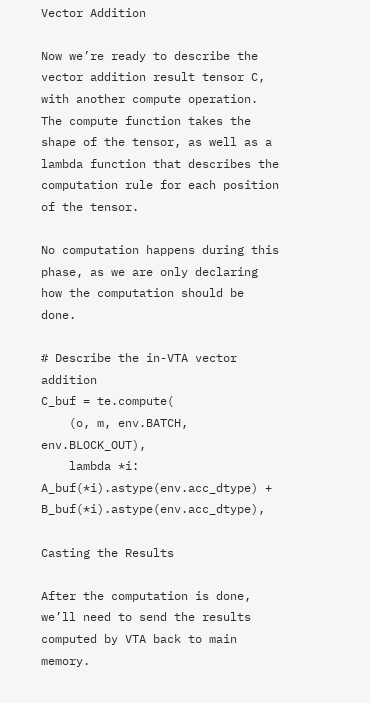Vector Addition

Now we’re ready to describe the vector addition result tensor C, with another compute operation. The compute function takes the shape of the tensor, as well as a lambda function that describes the computation rule for each position of the tensor.

No computation happens during this phase, as we are only declaring how the computation should be done.

# Describe the in-VTA vector addition
C_buf = te.compute(
    (o, m, env.BATCH, env.BLOCK_OUT),
    lambda *i: A_buf(*i).astype(env.acc_dtype) + B_buf(*i).astype(env.acc_dtype),

Casting the Results

After the computation is done, we’ll need to send the results computed by VTA back to main memory.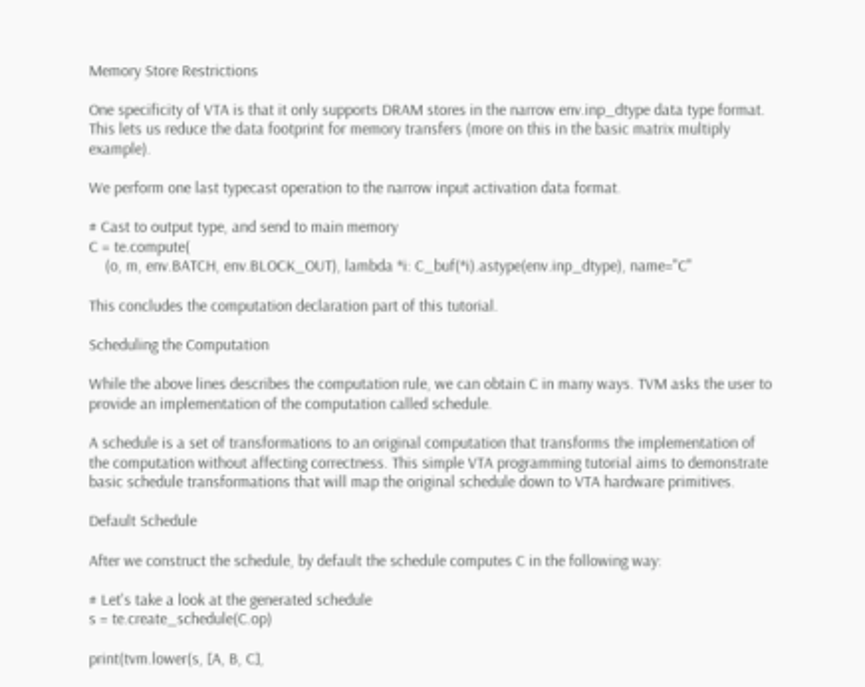Memory Store Restrictions

One specificity of VTA is that it only supports DRAM stores in the narrow env.inp_dtype data type format. This lets us reduce the data footprint for memory transfers (more on this in the basic matrix multiply example).

We perform one last typecast operation to the narrow input activation data format.

# Cast to output type, and send to main memory
C = te.compute(
    (o, m, env.BATCH, env.BLOCK_OUT), lambda *i: C_buf(*i).astype(env.inp_dtype), name="C"

This concludes the computation declaration part of this tutorial.

Scheduling the Computation

While the above lines describes the computation rule, we can obtain C in many ways. TVM asks the user to provide an implementation of the computation called schedule.

A schedule is a set of transformations to an original computation that transforms the implementation of the computation without affecting correctness. This simple VTA programming tutorial aims to demonstrate basic schedule transformations that will map the original schedule down to VTA hardware primitives.

Default Schedule

After we construct the schedule, by default the schedule computes C in the following way:

# Let's take a look at the generated schedule
s = te.create_schedule(C.op)

print(tvm.lower(s, [A, B, C],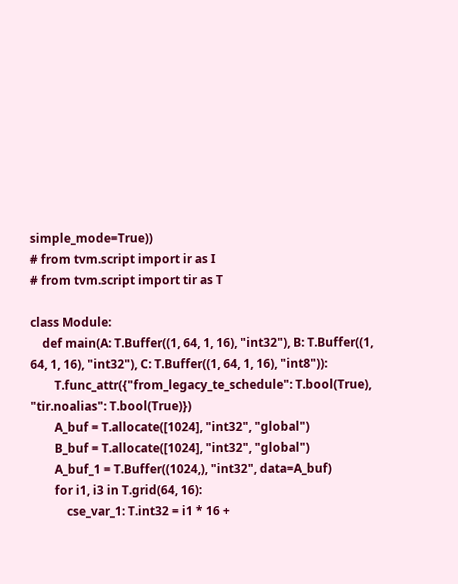simple_mode=True))
# from tvm.script import ir as I
# from tvm.script import tir as T

class Module:
    def main(A: T.Buffer((1, 64, 1, 16), "int32"), B: T.Buffer((1, 64, 1, 16), "int32"), C: T.Buffer((1, 64, 1, 16), "int8")):
        T.func_attr({"from_legacy_te_schedule": T.bool(True), "tir.noalias": T.bool(True)})
        A_buf = T.allocate([1024], "int32", "global")
        B_buf = T.allocate([1024], "int32", "global")
        A_buf_1 = T.Buffer((1024,), "int32", data=A_buf)
        for i1, i3 in T.grid(64, 16):
            cse_var_1: T.int32 = i1 * 16 +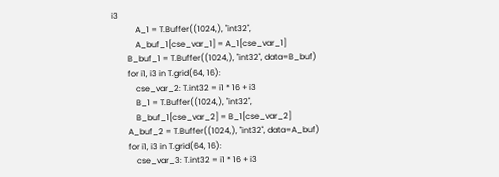i3
            A_1 = T.Buffer((1024,), "int32",
            A_buf_1[cse_var_1] = A_1[cse_var_1]
        B_buf_1 = T.Buffer((1024,), "int32", data=B_buf)
        for i1, i3 in T.grid(64, 16):
            cse_var_2: T.int32 = i1 * 16 + i3
            B_1 = T.Buffer((1024,), "int32",
            B_buf_1[cse_var_2] = B_1[cse_var_2]
        A_buf_2 = T.Buffer((1024,), "int32", data=A_buf)
        for i1, i3 in T.grid(64, 16):
            cse_var_3: T.int32 = i1 * 16 + i3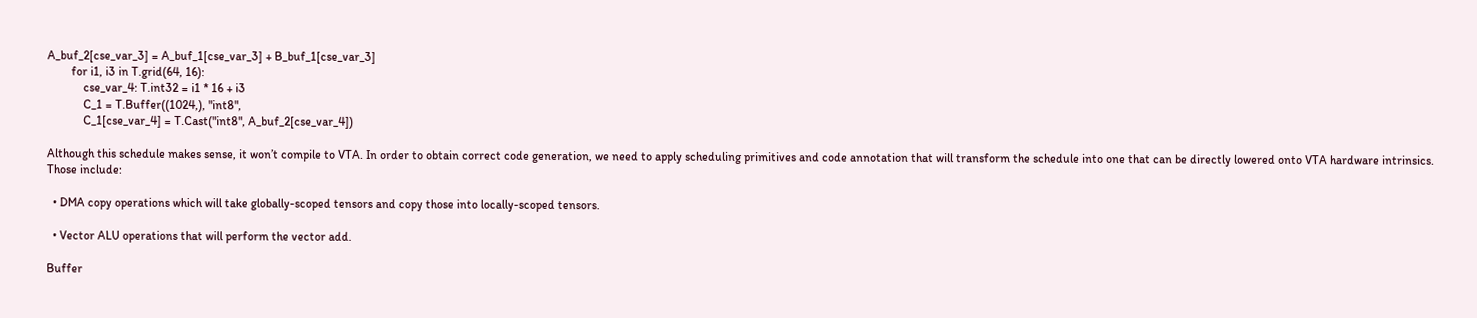A_buf_2[cse_var_3] = A_buf_1[cse_var_3] + B_buf_1[cse_var_3]
        for i1, i3 in T.grid(64, 16):
            cse_var_4: T.int32 = i1 * 16 + i3
            C_1 = T.Buffer((1024,), "int8",
            C_1[cse_var_4] = T.Cast("int8", A_buf_2[cse_var_4])

Although this schedule makes sense, it won’t compile to VTA. In order to obtain correct code generation, we need to apply scheduling primitives and code annotation that will transform the schedule into one that can be directly lowered onto VTA hardware intrinsics. Those include:

  • DMA copy operations which will take globally-scoped tensors and copy those into locally-scoped tensors.

  • Vector ALU operations that will perform the vector add.

Buffer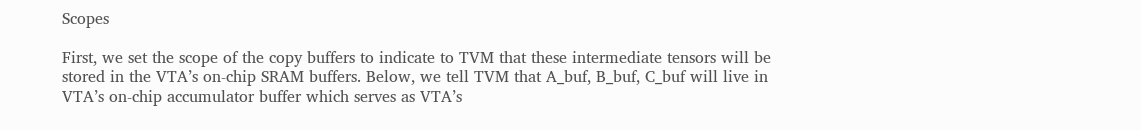Scopes

First, we set the scope of the copy buffers to indicate to TVM that these intermediate tensors will be stored in the VTA’s on-chip SRAM buffers. Below, we tell TVM that A_buf, B_buf, C_buf will live in VTA’s on-chip accumulator buffer which serves as VTA’s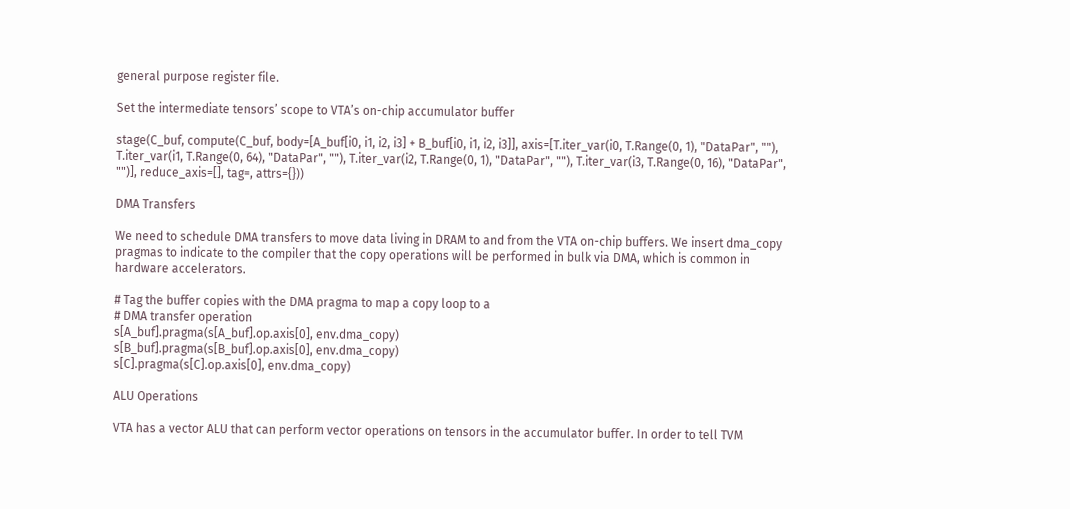general purpose register file.

Set the intermediate tensors’ scope to VTA’s on-chip accumulator buffer

stage(C_buf, compute(C_buf, body=[A_buf[i0, i1, i2, i3] + B_buf[i0, i1, i2, i3]], axis=[T.iter_var(i0, T.Range(0, 1), "DataPar", ""), T.iter_var(i1, T.Range(0, 64), "DataPar", ""), T.iter_var(i2, T.Range(0, 1), "DataPar", ""), T.iter_var(i3, T.Range(0, 16), "DataPar", "")], reduce_axis=[], tag=, attrs={}))

DMA Transfers

We need to schedule DMA transfers to move data living in DRAM to and from the VTA on-chip buffers. We insert dma_copy pragmas to indicate to the compiler that the copy operations will be performed in bulk via DMA, which is common in hardware accelerators.

# Tag the buffer copies with the DMA pragma to map a copy loop to a
# DMA transfer operation
s[A_buf].pragma(s[A_buf].op.axis[0], env.dma_copy)
s[B_buf].pragma(s[B_buf].op.axis[0], env.dma_copy)
s[C].pragma(s[C].op.axis[0], env.dma_copy)

ALU Operations

VTA has a vector ALU that can perform vector operations on tensors in the accumulator buffer. In order to tell TVM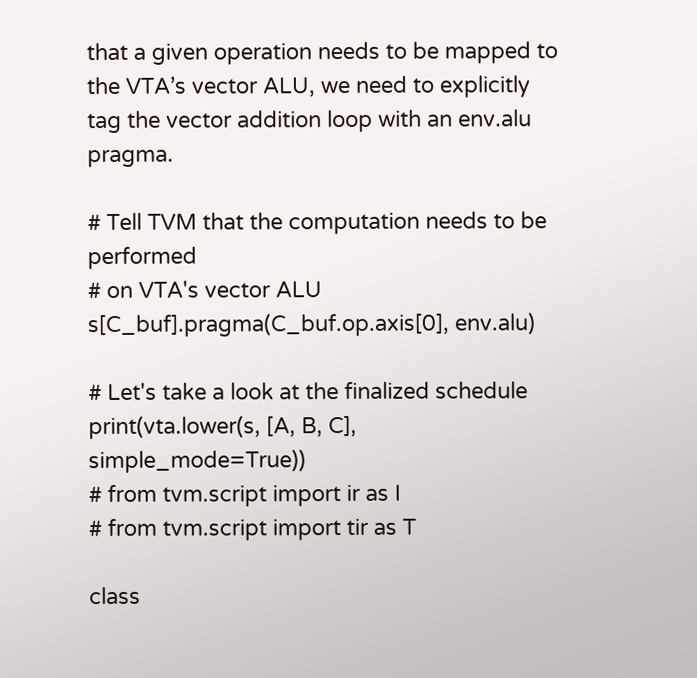that a given operation needs to be mapped to the VTA’s vector ALU, we need to explicitly tag the vector addition loop with an env.alu pragma.

# Tell TVM that the computation needs to be performed
# on VTA's vector ALU
s[C_buf].pragma(C_buf.op.axis[0], env.alu)

# Let's take a look at the finalized schedule
print(vta.lower(s, [A, B, C], simple_mode=True))
# from tvm.script import ir as I
# from tvm.script import tir as T

class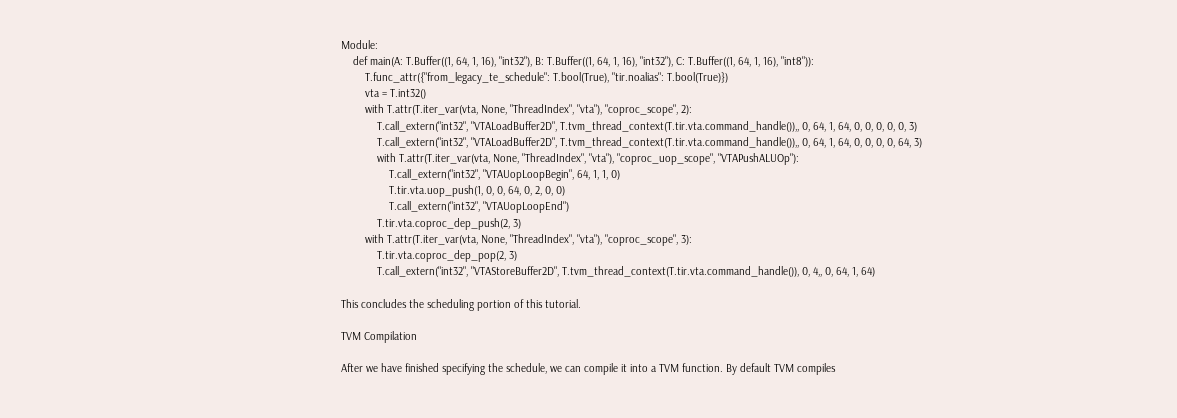Module:
    def main(A: T.Buffer((1, 64, 1, 16), "int32"), B: T.Buffer((1, 64, 1, 16), "int32"), C: T.Buffer((1, 64, 1, 16), "int8")):
        T.func_attr({"from_legacy_te_schedule": T.bool(True), "tir.noalias": T.bool(True)})
        vta = T.int32()
        with T.attr(T.iter_var(vta, None, "ThreadIndex", "vta"), "coproc_scope", 2):
            T.call_extern("int32", "VTALoadBuffer2D", T.tvm_thread_context(T.tir.vta.command_handle()),, 0, 64, 1, 64, 0, 0, 0, 0, 0, 3)
            T.call_extern("int32", "VTALoadBuffer2D", T.tvm_thread_context(T.tir.vta.command_handle()),, 0, 64, 1, 64, 0, 0, 0, 0, 64, 3)
            with T.attr(T.iter_var(vta, None, "ThreadIndex", "vta"), "coproc_uop_scope", "VTAPushALUOp"):
                T.call_extern("int32", "VTAUopLoopBegin", 64, 1, 1, 0)
                T.tir.vta.uop_push(1, 0, 0, 64, 0, 2, 0, 0)
                T.call_extern("int32", "VTAUopLoopEnd")
            T.tir.vta.coproc_dep_push(2, 3)
        with T.attr(T.iter_var(vta, None, "ThreadIndex", "vta"), "coproc_scope", 3):
            T.tir.vta.coproc_dep_pop(2, 3)
            T.call_extern("int32", "VTAStoreBuffer2D", T.tvm_thread_context(T.tir.vta.command_handle()), 0, 4,, 0, 64, 1, 64)

This concludes the scheduling portion of this tutorial.

TVM Compilation

After we have finished specifying the schedule, we can compile it into a TVM function. By default TVM compiles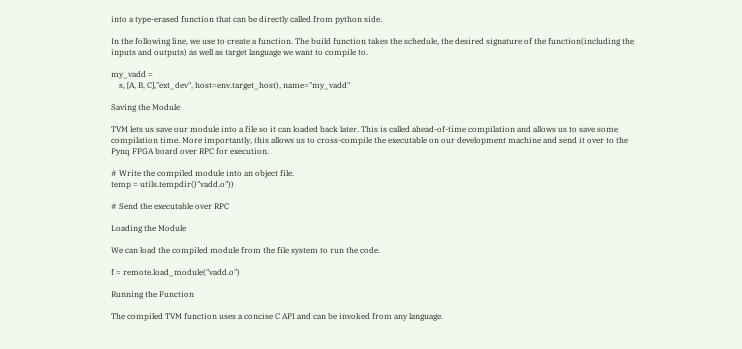into a type-erased function that can be directly called from python side.

In the following line, we use to create a function. The build function takes the schedule, the desired signature of the function(including the inputs and outputs) as well as target language we want to compile to.

my_vadd =
    s, [A, B, C],"ext_dev", host=env.target_host), name="my_vadd"

Saving the Module

TVM lets us save our module into a file so it can loaded back later. This is called ahead-of-time compilation and allows us to save some compilation time. More importantly, this allows us to cross-compile the executable on our development machine and send it over to the Pynq FPGA board over RPC for execution.

# Write the compiled module into an object file.
temp = utils.tempdir()"vadd.o"))

# Send the executable over RPC

Loading the Module

We can load the compiled module from the file system to run the code.

f = remote.load_module("vadd.o")

Running the Function

The compiled TVM function uses a concise C API and can be invoked from any language.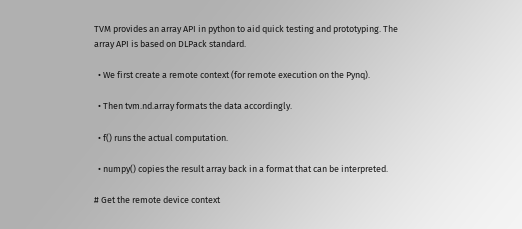TVM provides an array API in python to aid quick testing and prototyping. The array API is based on DLPack standard.

  • We first create a remote context (for remote execution on the Pynq).

  • Then tvm.nd.array formats the data accordingly.

  • f() runs the actual computation.

  • numpy() copies the result array back in a format that can be interpreted.

# Get the remote device context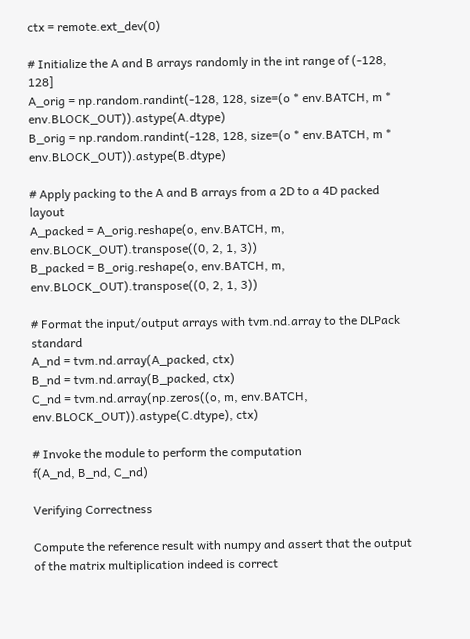ctx = remote.ext_dev(0)

# Initialize the A and B arrays randomly in the int range of (-128, 128]
A_orig = np.random.randint(-128, 128, size=(o * env.BATCH, m * env.BLOCK_OUT)).astype(A.dtype)
B_orig = np.random.randint(-128, 128, size=(o * env.BATCH, m * env.BLOCK_OUT)).astype(B.dtype)

# Apply packing to the A and B arrays from a 2D to a 4D packed layout
A_packed = A_orig.reshape(o, env.BATCH, m, env.BLOCK_OUT).transpose((0, 2, 1, 3))
B_packed = B_orig.reshape(o, env.BATCH, m, env.BLOCK_OUT).transpose((0, 2, 1, 3))

# Format the input/output arrays with tvm.nd.array to the DLPack standard
A_nd = tvm.nd.array(A_packed, ctx)
B_nd = tvm.nd.array(B_packed, ctx)
C_nd = tvm.nd.array(np.zeros((o, m, env.BATCH, env.BLOCK_OUT)).astype(C.dtype), ctx)

# Invoke the module to perform the computation
f(A_nd, B_nd, C_nd)

Verifying Correctness

Compute the reference result with numpy and assert that the output of the matrix multiplication indeed is correct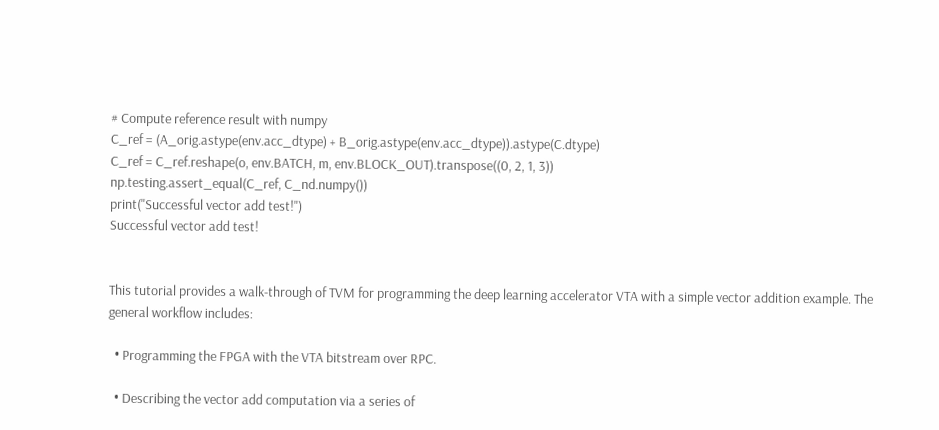# Compute reference result with numpy
C_ref = (A_orig.astype(env.acc_dtype) + B_orig.astype(env.acc_dtype)).astype(C.dtype)
C_ref = C_ref.reshape(o, env.BATCH, m, env.BLOCK_OUT).transpose((0, 2, 1, 3))
np.testing.assert_equal(C_ref, C_nd.numpy())
print("Successful vector add test!")
Successful vector add test!


This tutorial provides a walk-through of TVM for programming the deep learning accelerator VTA with a simple vector addition example. The general workflow includes:

  • Programming the FPGA with the VTA bitstream over RPC.

  • Describing the vector add computation via a series of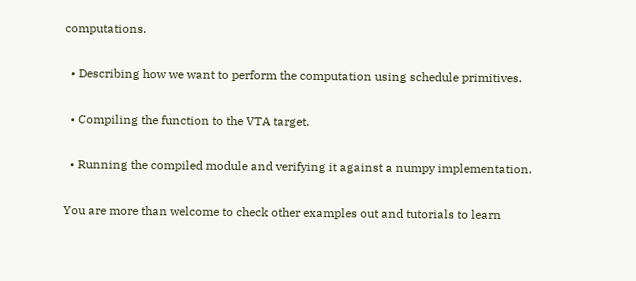computations.

  • Describing how we want to perform the computation using schedule primitives.

  • Compiling the function to the VTA target.

  • Running the compiled module and verifying it against a numpy implementation.

You are more than welcome to check other examples out and tutorials to learn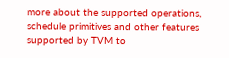more about the supported operations, schedule primitives and other features supported by TVM to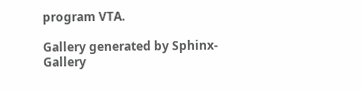program VTA.

Gallery generated by Sphinx-Gallery